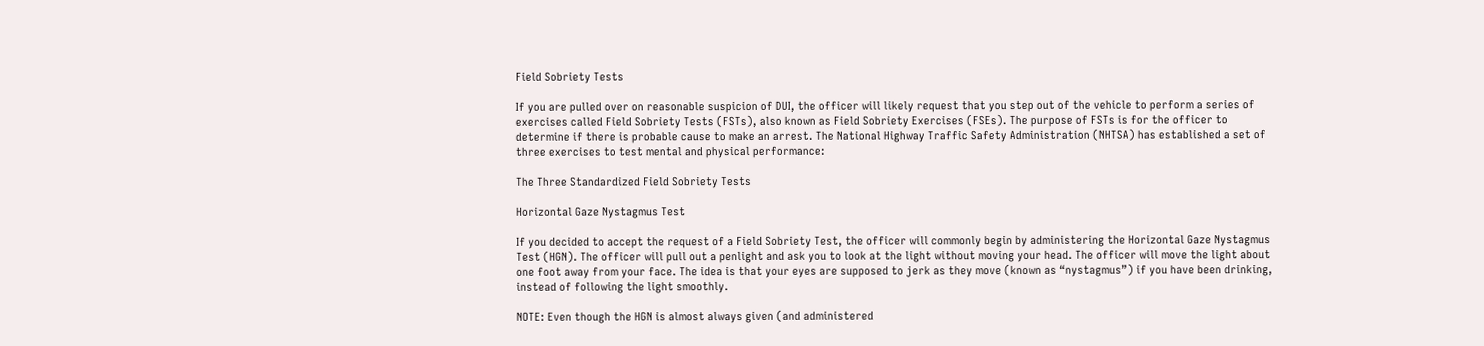Field Sobriety Tests

If you are pulled over on reasonable suspicion of DUI, the officer will likely request that you step out of the vehicle to perform a series of exercises called Field Sobriety Tests (FSTs), also known as Field Sobriety Exercises (FSEs). The purpose of FSTs is for the officer to determine if there is probable cause to make an arrest. The National Highway Traffic Safety Administration (NHTSA) has established a set of three exercises to test mental and physical performance:

The Three Standardized Field Sobriety Tests

Horizontal Gaze Nystagmus Test

If you decided to accept the request of a Field Sobriety Test, the officer will commonly begin by administering the Horizontal Gaze Nystagmus Test (HGN). The officer will pull out a penlight and ask you to look at the light without moving your head. The officer will move the light about one foot away from your face. The idea is that your eyes are supposed to jerk as they move (known as “nystagmus”) if you have been drinking, instead of following the light smoothly.

NOTE: Even though the HGN is almost always given (and administered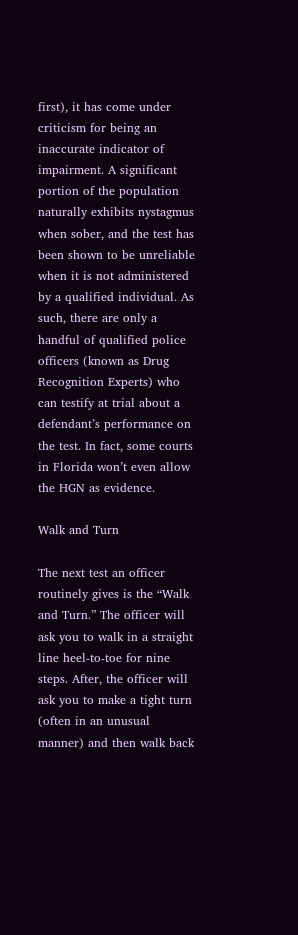first), it has come under criticism for being an inaccurate indicator of impairment. A significant portion of the population naturally exhibits nystagmus when sober, and the test has been shown to be unreliable when it is not administered by a qualified individual. As such, there are only a handful of qualified police officers (known as Drug Recognition Experts) who can testify at trial about a defendant’s performance on the test. In fact, some courts in Florida won’t even allow the HGN as evidence.

Walk and Turn

The next test an officer routinely gives is the “Walk and Turn.” The officer will ask you to walk in a straight line heel-to-toe for nine steps. After, the officer will ask you to make a tight turn (often in an unusual manner) and then walk back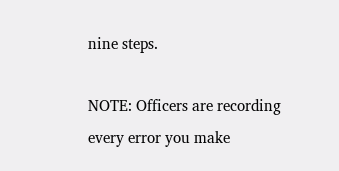nine steps.

NOTE: Officers are recording every error you make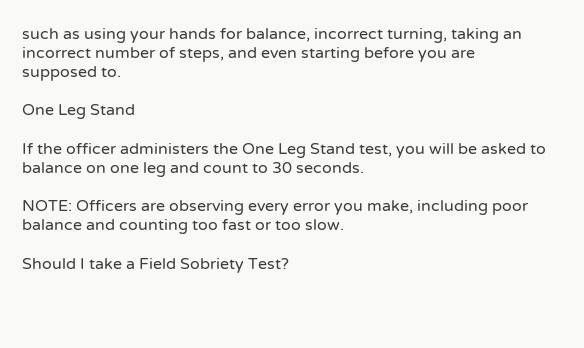such as using your hands for balance, incorrect turning, taking an incorrect number of steps, and even starting before you are supposed to.

One Leg Stand

If the officer administers the One Leg Stand test, you will be asked to balance on one leg and count to 30 seconds.

NOTE: Officers are observing every error you make, including poor balance and counting too fast or too slow.

Should I take a Field Sobriety Test?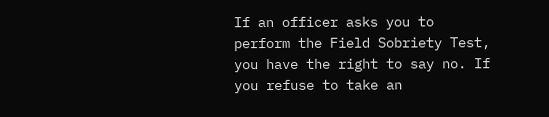If an officer asks you to perform the Field Sobriety Test, you have the right to say no. If you refuse to take an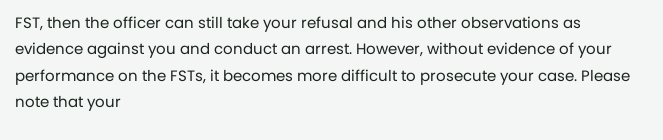FST, then the officer can still take your refusal and his other observations as evidence against you and conduct an arrest. However, without evidence of your performance on the FSTs, it becomes more difficult to prosecute your case. Please note that your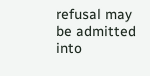refusal may be admitted into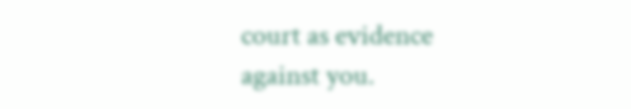court as evidence against you.